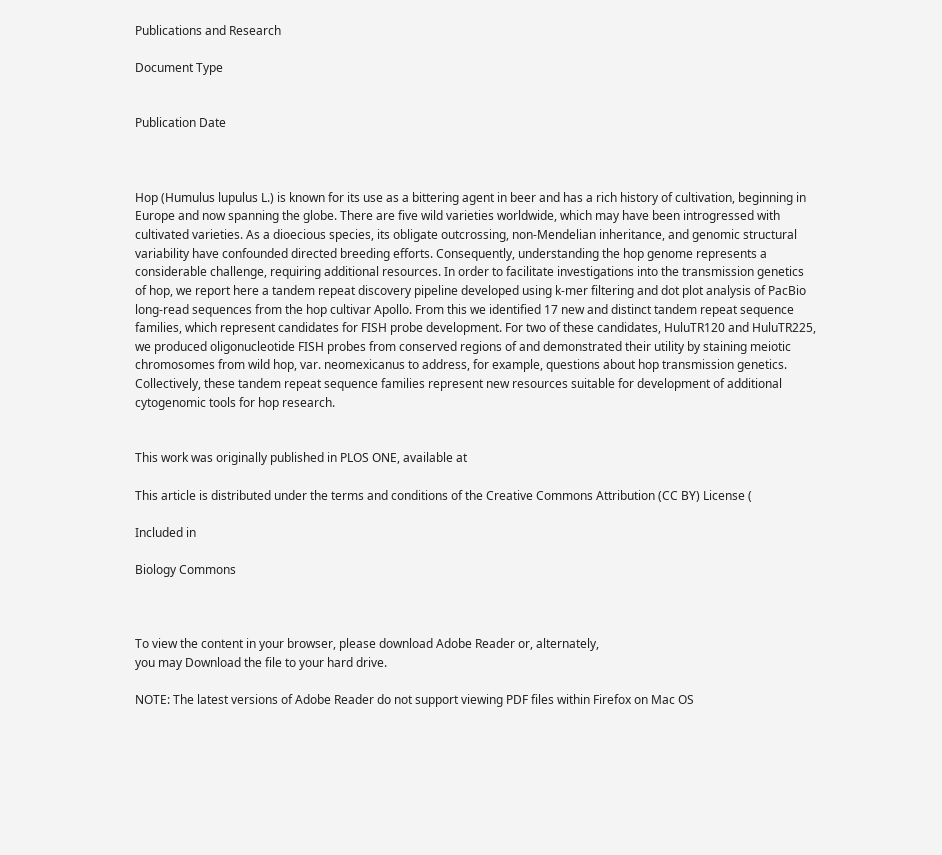Publications and Research

Document Type


Publication Date



Hop (Humulus lupulus L.) is known for its use as a bittering agent in beer and has a rich history of cultivation, beginning in Europe and now spanning the globe. There are five wild varieties worldwide, which may have been introgressed with cultivated varieties. As a dioecious species, its obligate outcrossing, non-Mendelian inheritance, and genomic structural variability have confounded directed breeding efforts. Consequently, understanding the hop genome represents a considerable challenge, requiring additional resources. In order to facilitate investigations into the transmission genetics of hop, we report here a tandem repeat discovery pipeline developed using k-mer filtering and dot plot analysis of PacBio long-read sequences from the hop cultivar Apollo. From this we identified 17 new and distinct tandem repeat sequence families, which represent candidates for FISH probe development. For two of these candidates, HuluTR120 and HuluTR225, we produced oligonucleotide FISH probes from conserved regions of and demonstrated their utility by staining meiotic chromosomes from wild hop, var. neomexicanus to address, for example, questions about hop transmission genetics. Collectively, these tandem repeat sequence families represent new resources suitable for development of additional cytogenomic tools for hop research.


This work was originally published in PLOS ONE, available at

This article is distributed under the terms and conditions of the Creative Commons Attribution (CC BY) License (

Included in

Biology Commons



To view the content in your browser, please download Adobe Reader or, alternately,
you may Download the file to your hard drive.

NOTE: The latest versions of Adobe Reader do not support viewing PDF files within Firefox on Mac OS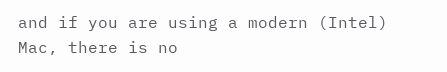and if you are using a modern (Intel) Mac, there is no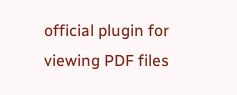official plugin for viewing PDF files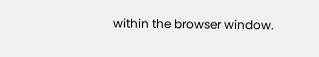within the browser window.